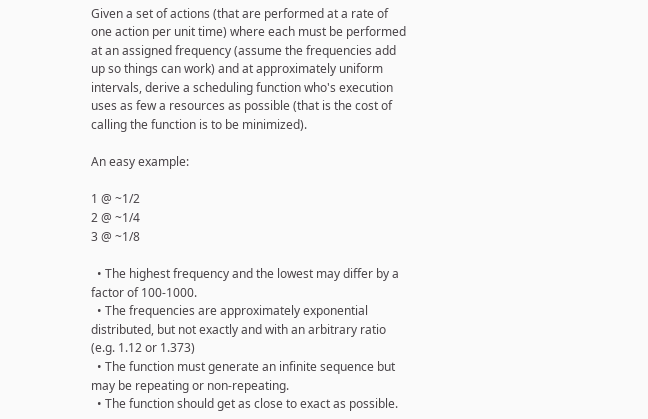Given a set of actions (that are performed at a rate of one action per unit time) where each must be performed at an assigned frequency (assume the frequencies add up so things can work) and at approximately uniform intervals, derive a scheduling function who's execution uses as few a resources as possible (that is the cost of calling the function is to be minimized).

An easy example:

1 @ ~1/2
2 @ ~1/4
3 @ ~1/8

  • The highest frequency and the lowest may differ by a factor of 100-1000.
  • The frequencies are approximately exponential distributed, but not exactly and with an arbitrary ratio (e.g. 1.12 or 1.373)
  • The function must generate an infinite sequence but may be repeating or non-repeating.
  • The function should get as close to exact as possible.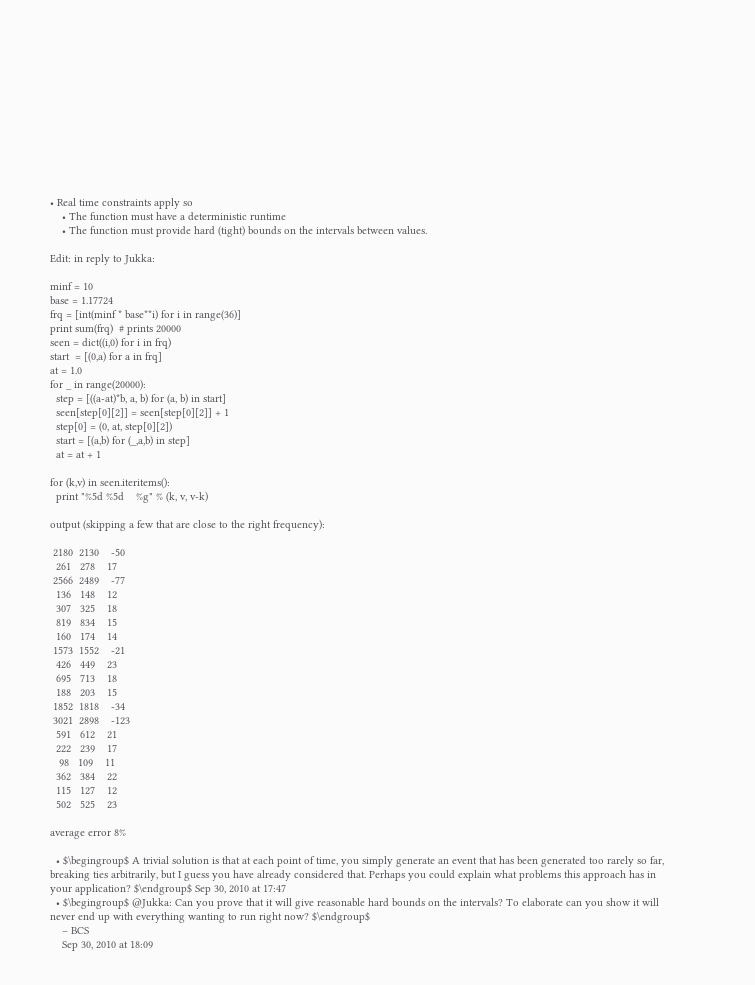• Real time constraints apply so
    • The function must have a deterministic runtime
    • The function must provide hard (tight) bounds on the intervals between values.

Edit: in reply to Jukka:

minf = 10
base = 1.17724
frq = [int(minf * base**i) for i in range(36)]
print sum(frq)  # prints 20000
seen = dict((i,0) for i in frq)
start  = [(0,a) for a in frq]
at = 1.0
for _ in range(20000):
  step = [((a-at)*b, a, b) for (a, b) in start]
  seen[step[0][2]] = seen[step[0][2]] + 1
  step[0] = (0, at, step[0][2])
  start = [(a,b) for (_,a,b) in step]
  at = at + 1

for (k,v) in seen.iteritems():
  print "%5d %5d    %g" % (k, v, v-k)

output (skipping a few that are close to the right frequency):

 2180  2130    -50
  261   278    17
 2566  2489    -77
  136   148    12
  307   325    18
  819   834    15
  160   174    14
 1573  1552    -21
  426   449    23
  695   713    18
  188   203    15
 1852  1818    -34
 3021  2898    -123
  591   612    21
  222   239    17
   98   109    11
  362   384    22
  115   127    12
  502   525    23

average error 8%

  • $\begingroup$ A trivial solution is that at each point of time, you simply generate an event that has been generated too rarely so far, breaking ties arbitrarily, but I guess you have already considered that. Perhaps you could explain what problems this approach has in your application? $\endgroup$ Sep 30, 2010 at 17:47
  • $\begingroup$ @Jukka: Can you prove that it will give reasonable hard bounds on the intervals? To elaborate can you show it will never end up with everything wanting to run right now? $\endgroup$
    – BCS
    Sep 30, 2010 at 18:09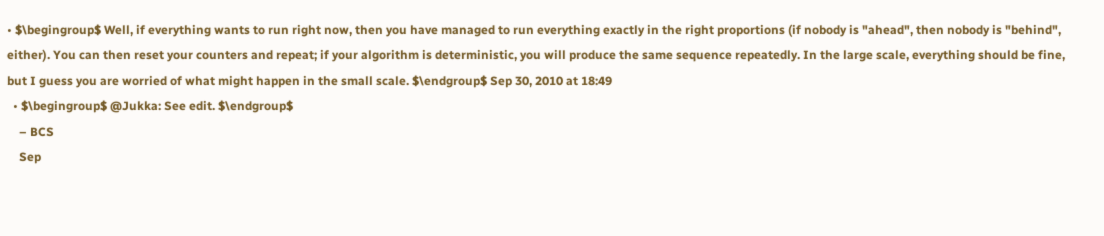• $\begingroup$ Well, if everything wants to run right now, then you have managed to run everything exactly in the right proportions (if nobody is "ahead", then nobody is "behind", either). You can then reset your counters and repeat; if your algorithm is deterministic, you will produce the same sequence repeatedly. In the large scale, everything should be fine, but I guess you are worried of what might happen in the small scale. $\endgroup$ Sep 30, 2010 at 18:49
  • $\begingroup$ @Jukka: See edit. $\endgroup$
    – BCS
    Sep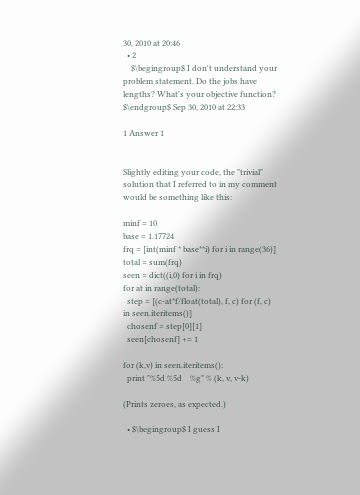30, 2010 at 20:46
  • 2
    $\begingroup$ I don't understand your problem statement. Do the jobs have lengths? What's your objective function? $\endgroup$ Sep 30, 2010 at 22:33

1 Answer 1


Slightly editing your code, the "trivial" solution that I referred to in my comment would be something like this:

minf = 10
base = 1.17724
frq = [int(minf * base**i) for i in range(36)]
total = sum(frq)
seen = dict((i,0) for i in frq)
for at in range(total):
  step = [(c-at*f/float(total), f, c) for (f, c) in seen.iteritems()]
  chosenf = step[0][1]
  seen[chosenf] += 1

for (k,v) in seen.iteritems():
  print "%5d %5d    %g" % (k, v, v-k)

(Prints zeroes, as expected.)

  • $\begingroup$ I guess I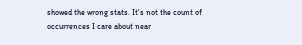showed the wrong stats. It's not the count of occurrences I care about near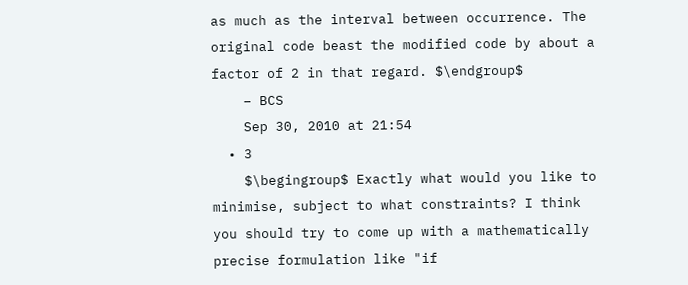as much as the interval between occurrence. The original code beast the modified code by about a factor of 2 in that regard. $\endgroup$
    – BCS
    Sep 30, 2010 at 21:54
  • 3
    $\begingroup$ Exactly what would you like to minimise, subject to what constraints? I think you should try to come up with a mathematically precise formulation like "if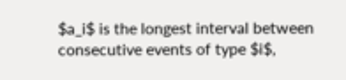$a_i$ is the longest interval between consecutive events of type $i$,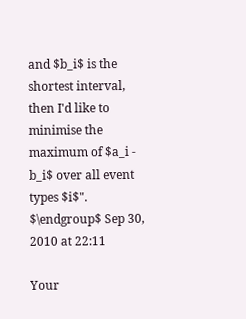and $b_i$ is the shortest interval, then I'd like to minimise the maximum of $a_i - b_i$ over all event types $i$". $\endgroup$ Sep 30, 2010 at 22:11

Your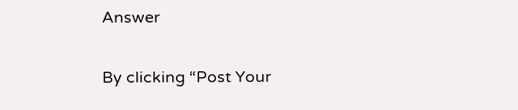Answer

By clicking “Post Your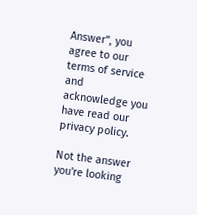Answer”, you agree to our terms of service and acknowledge you have read our privacy policy.

Not the answer you're looking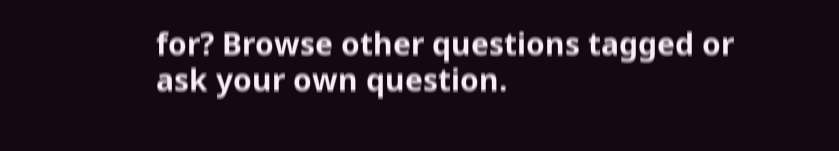for? Browse other questions tagged or ask your own question.